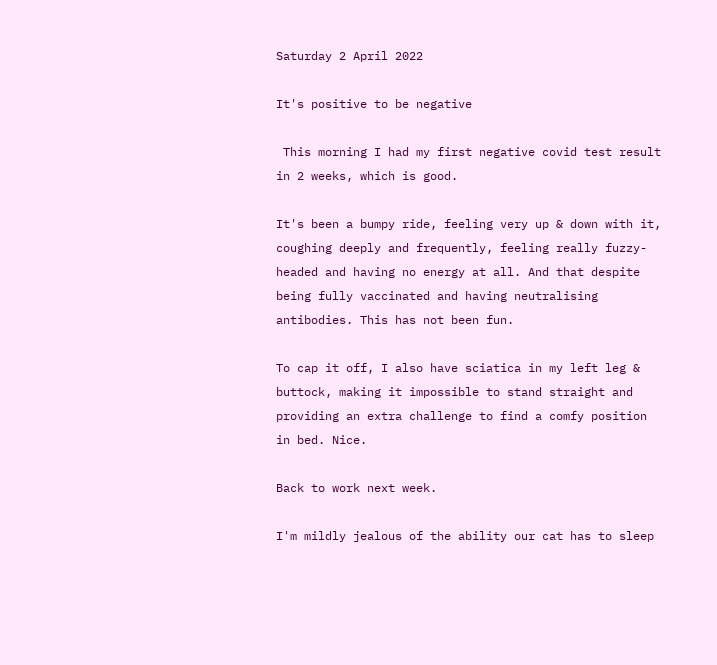Saturday 2 April 2022

It's positive to be negative

 This morning I had my first negative covid test result in 2 weeks, which is good.

It's been a bumpy ride, feeling very up & down with it, coughing deeply and frequently, feeling really fuzzy-headed and having no energy at all. And that despite being fully vaccinated and having neutralising antibodies. This has not been fun.

To cap it off, I also have sciatica in my left leg & buttock, making it impossible to stand straight and providing an extra challenge to find a comfy position in bed. Nice.

Back to work next week.

I'm mildly jealous of the ability our cat has to sleep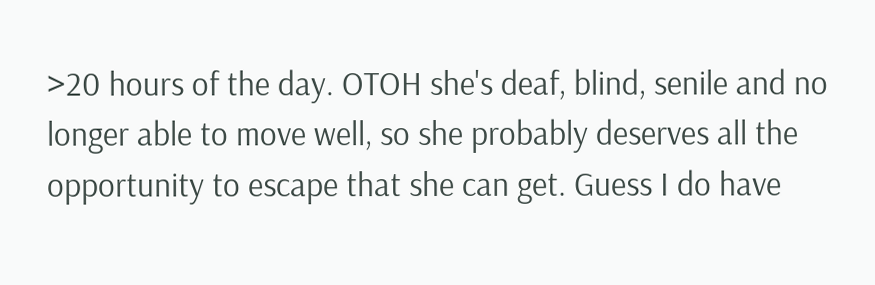>20 hours of the day. OTOH she's deaf, blind, senile and no longer able to move well, so she probably deserves all the opportunity to escape that she can get. Guess I do have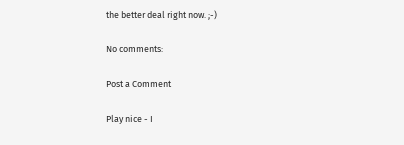the better deal right now. ;-)

No comments:

Post a Comment

Play nice - I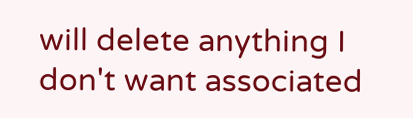will delete anything I don't want associated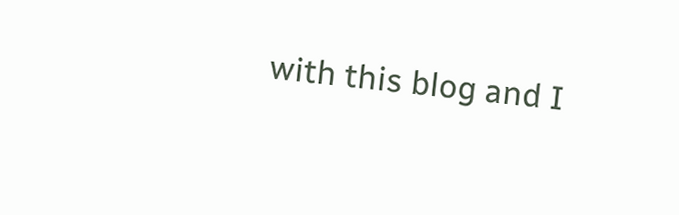with this blog and I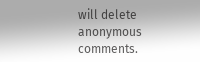will delete anonymous comments.